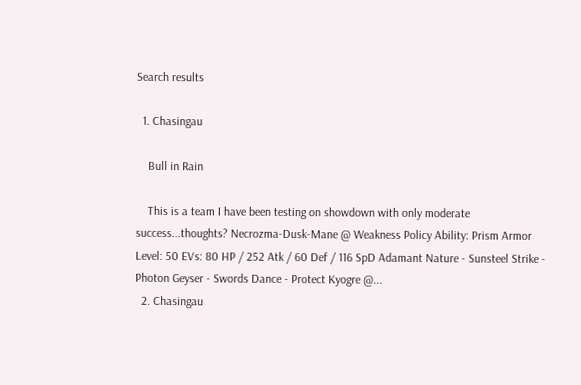Search results

  1. Chasingau

    Bull in Rain

    This is a team I have been testing on showdown with only moderate success...thoughts? Necrozma-Dusk-Mane @ Weakness Policy Ability: Prism Armor Level: 50 EVs: 80 HP / 252 Atk / 60 Def / 116 SpD Adamant Nature - Sunsteel Strike - Photon Geyser - Swords Dance - Protect Kyogre @...
  2. Chasingau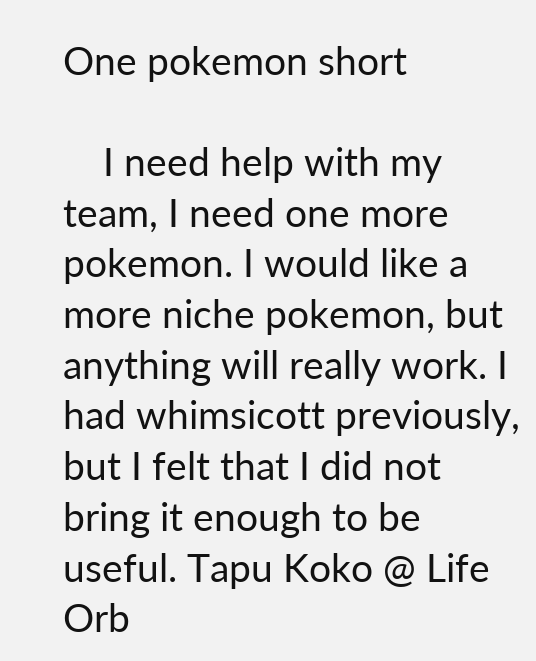One pokemon short

    I need help with my team, I need one more pokemon. I would like a more niche pokemon, but anything will really work. I had whimsicott previously, but I felt that I did not bring it enough to be useful. Tapu Koko @ Life Orb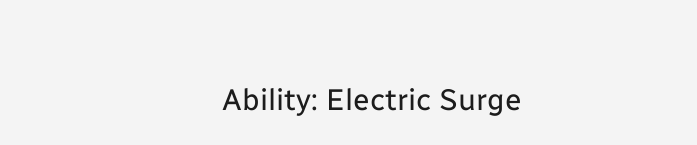Ability: Electric Surge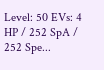Level: 50 EVs: 4 HP / 252 SpA / 252 Spe...